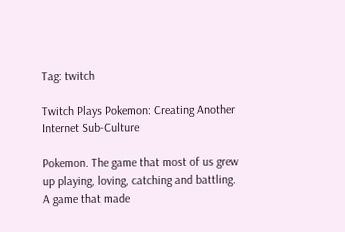Tag: twitch

Twitch Plays Pokemon: Creating Another Internet Sub-Culture

Pokemon. The game that most of us grew up playing, loving, catching and battling. A game that made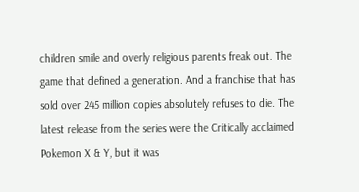children smile and overly religious parents freak out. The game that defined a generation. And a franchise that has sold over 245 million copies absolutely refuses to die. The latest release from the series were the Critically acclaimed Pokemon X & Y, but it was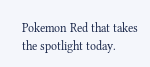Pokemon Red that takes the spotlight today.